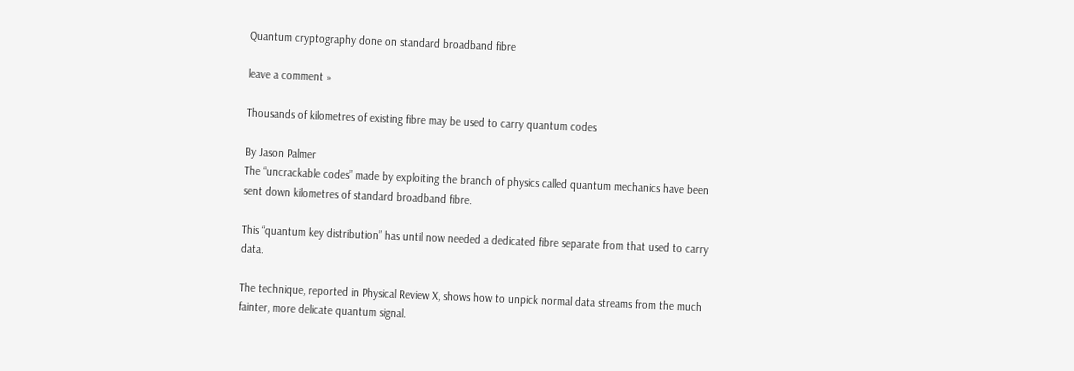Quantum cryptography done on standard broadband fibre

leave a comment »

Thousands of kilometres of existing fibre may be used to carry quantum codes

By Jason Palmer
The “uncrackable codes” made by exploiting the branch of physics called quantum mechanics have been sent down kilometres of standard broadband fibre.

This “quantum key distribution” has until now needed a dedicated fibre separate from that used to carry data.

The technique, reported in Physical Review X, shows how to unpick normal data streams from the much fainter, more delicate quantum signal.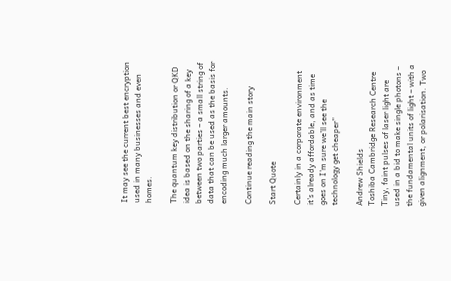It may see the current best encryption used in many businesses and even homes.

The quantum key distribution or QKD idea is based on the sharing of a key between two parties – a small string of data that can be used as the basis for encoding much larger amounts.

Continue reading the main story

Start Quote

Certainly in a corporate environment it’s already affordable, and as time goes on I’m sure we’ll see the technology get cheaper”

Andrew Shields
Toshiba Cambridge Research Centre
Tiny, faint pulses of laser light are used in a bid to make single photons – the fundamental units of light – with a given alignment, or polarisation. Two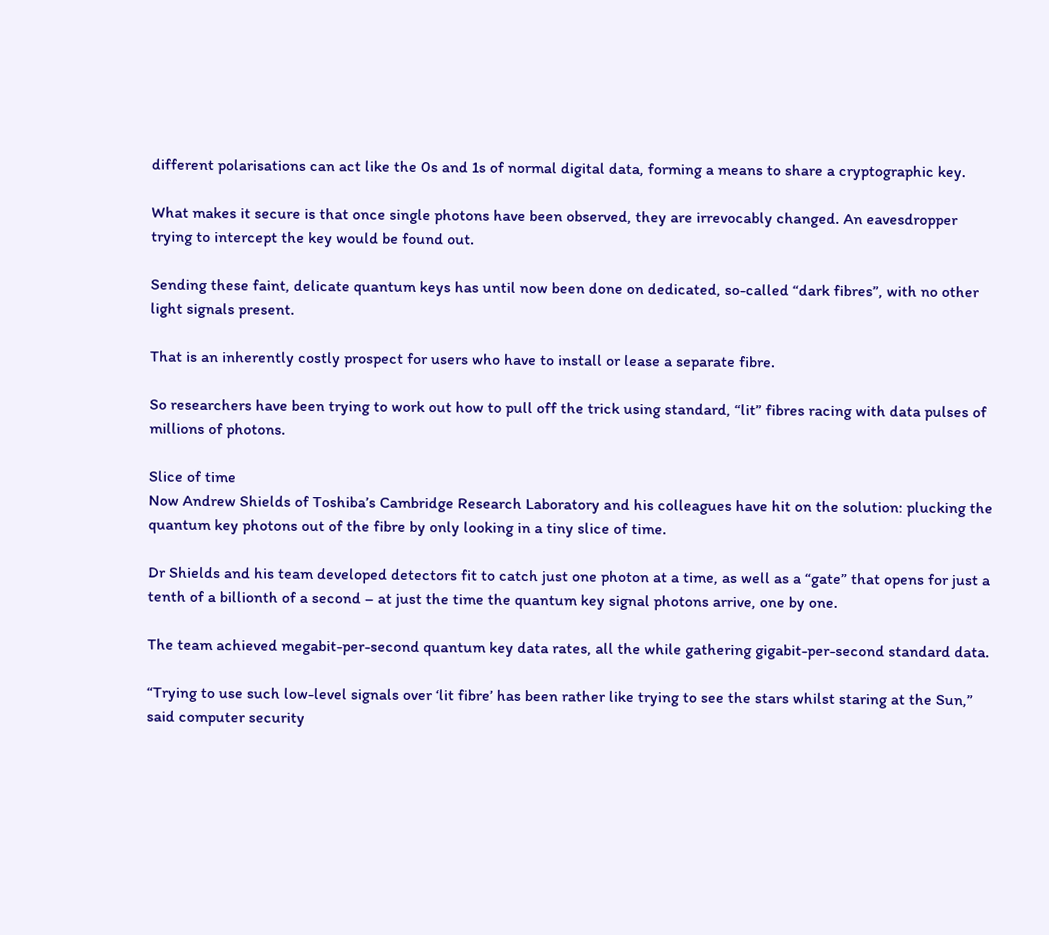different polarisations can act like the 0s and 1s of normal digital data, forming a means to share a cryptographic key.

What makes it secure is that once single photons have been observed, they are irrevocably changed. An eavesdropper trying to intercept the key would be found out.

Sending these faint, delicate quantum keys has until now been done on dedicated, so-called “dark fibres”, with no other light signals present.

That is an inherently costly prospect for users who have to install or lease a separate fibre.

So researchers have been trying to work out how to pull off the trick using standard, “lit” fibres racing with data pulses of millions of photons.

Slice of time
Now Andrew Shields of Toshiba’s Cambridge Research Laboratory and his colleagues have hit on the solution: plucking the quantum key photons out of the fibre by only looking in a tiny slice of time.

Dr Shields and his team developed detectors fit to catch just one photon at a time, as well as a “gate” that opens for just a tenth of a billionth of a second – at just the time the quantum key signal photons arrive, one by one.

The team achieved megabit-per-second quantum key data rates, all the while gathering gigabit-per-second standard data.

“Trying to use such low-level signals over ‘lit fibre’ has been rather like trying to see the stars whilst staring at the Sun,” said computer security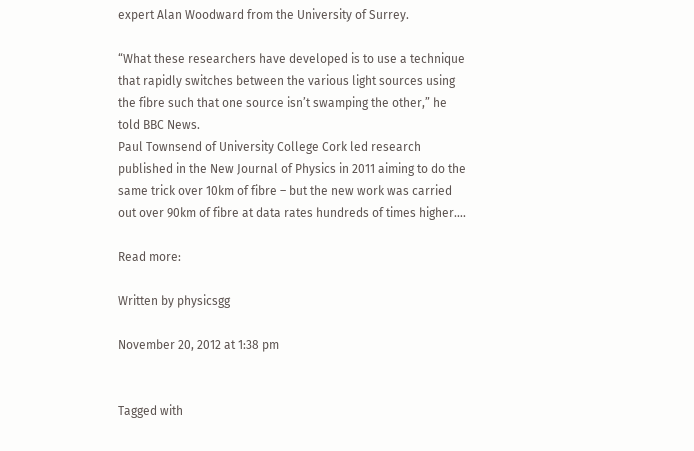expert Alan Woodward from the University of Surrey.

“What these researchers have developed is to use a technique that rapidly switches between the various light sources using the fibre such that one source isn’t swamping the other,” he told BBC News.
Paul Townsend of University College Cork led research published in the New Journal of Physics in 2011 aiming to do the same trick over 10km of fibre – but the new work was carried out over 90km of fibre at data rates hundreds of times higher….

Read more:

Written by physicsgg

November 20, 2012 at 1:38 pm


Tagged with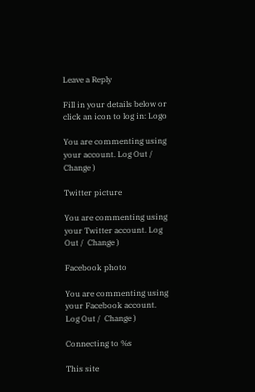Leave a Reply

Fill in your details below or click an icon to log in: Logo

You are commenting using your account. Log Out /  Change )

Twitter picture

You are commenting using your Twitter account. Log Out /  Change )

Facebook photo

You are commenting using your Facebook account. Log Out /  Change )

Connecting to %s

This site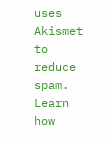uses Akismet to reduce spam. Learn how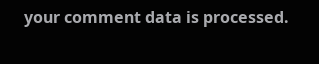your comment data is processed.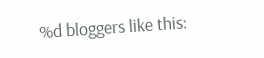%d bloggers like this: